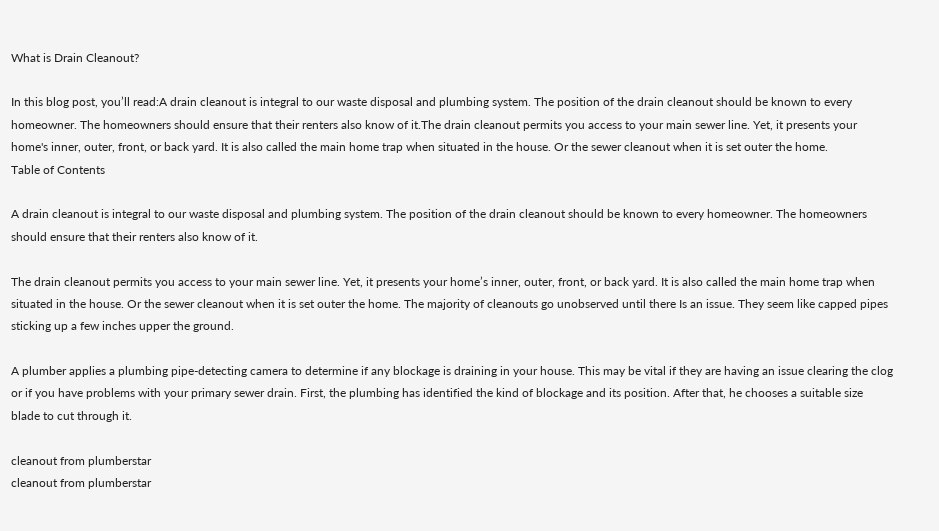What is Drain Cleanout?

In this blog post, you’ll read:A drain cleanout is integral to our waste disposal and plumbing system. The position of the drain cleanout should be known to every homeowner. The homeowners should ensure that their renters also know of it.The drain cleanout permits you access to your main sewer line. Yet, it presents your home's inner, outer, front, or back yard. It is also called the main home trap when situated in the house. Or the sewer cleanout when it is set outer the home.
Table of Contents

A drain cleanout is integral to our waste disposal and plumbing system. The position of the drain cleanout should be known to every homeowner. The homeowners should ensure that their renters also know of it.

The drain cleanout permits you access to your main sewer line. Yet, it presents your home’s inner, outer, front, or back yard. It is also called the main home trap when situated in the house. Or the sewer cleanout when it is set outer the home. The majority of cleanouts go unobserved until there Is an issue. They seem like capped pipes sticking up a few inches upper the ground.

A plumber applies a plumbing pipe-detecting camera to determine if any blockage is draining in your house. This may be vital if they are having an issue clearing the clog or if you have problems with your primary sewer drain. First, the plumbing has identified the kind of blockage and its position. After that, he chooses a suitable size blade to cut through it.

cleanout from plumberstar
cleanout from plumberstar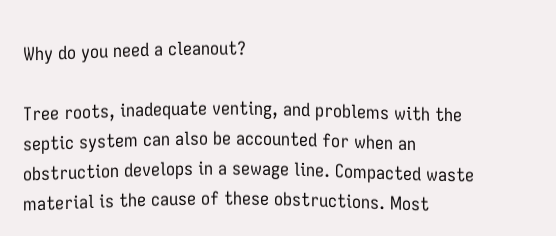Why do you need a cleanout?

Tree roots, inadequate venting, and problems with the septic system can also be accounted for when an obstruction develops in a sewage line. Compacted waste material is the cause of these obstructions. Most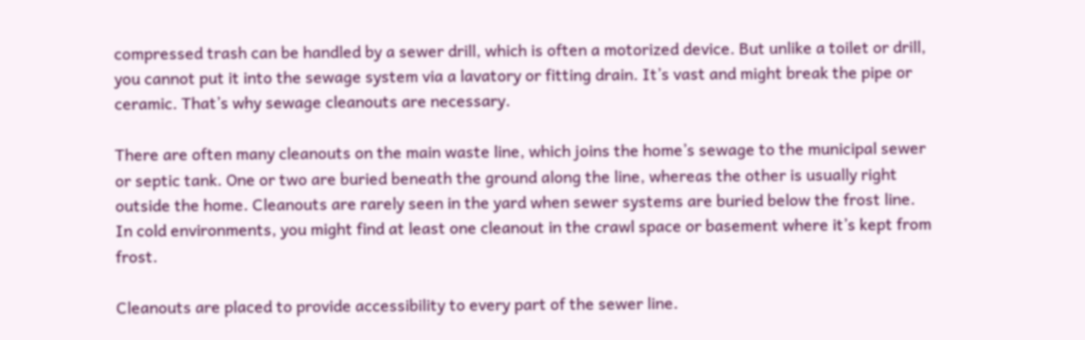compressed trash can be handled by a sewer drill, which is often a motorized device. But unlike a toilet or drill, you cannot put it into the sewage system via a lavatory or fitting drain. It’s vast and might break the pipe or ceramic. That’s why sewage cleanouts are necessary.

There are often many cleanouts on the main waste line, which joins the home’s sewage to the municipal sewer or septic tank. One or two are buried beneath the ground along the line, whereas the other is usually right outside the home. Cleanouts are rarely seen in the yard when sewer systems are buried below the frost line. In cold environments, you might find at least one cleanout in the crawl space or basement where it’s kept from frost.

Cleanouts are placed to provide accessibility to every part of the sewer line.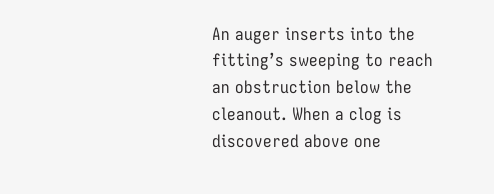An auger inserts into the fitting’s sweeping to reach an obstruction below the cleanout. When a clog is discovered above one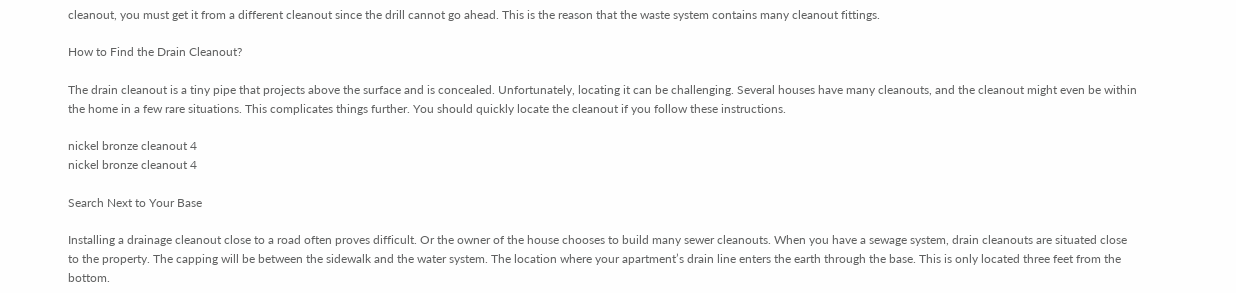cleanout, you must get it from a different cleanout since the drill cannot go ahead. This is the reason that the waste system contains many cleanout fittings.

How to Find the Drain Cleanout?

The drain cleanout is a tiny pipe that projects above the surface and is concealed. Unfortunately, locating it can be challenging. Several houses have many cleanouts, and the cleanout might even be within the home in a few rare situations. This complicates things further. You should quickly locate the cleanout if you follow these instructions.

nickel bronze cleanout 4
nickel bronze cleanout 4

Search Next to Your Base

Installing a drainage cleanout close to a road often proves difficult. Or the owner of the house chooses to build many sewer cleanouts. When you have a sewage system, drain cleanouts are situated close to the property. The capping will be between the sidewalk and the water system. The location where your apartment’s drain line enters the earth through the base. This is only located three feet from the bottom.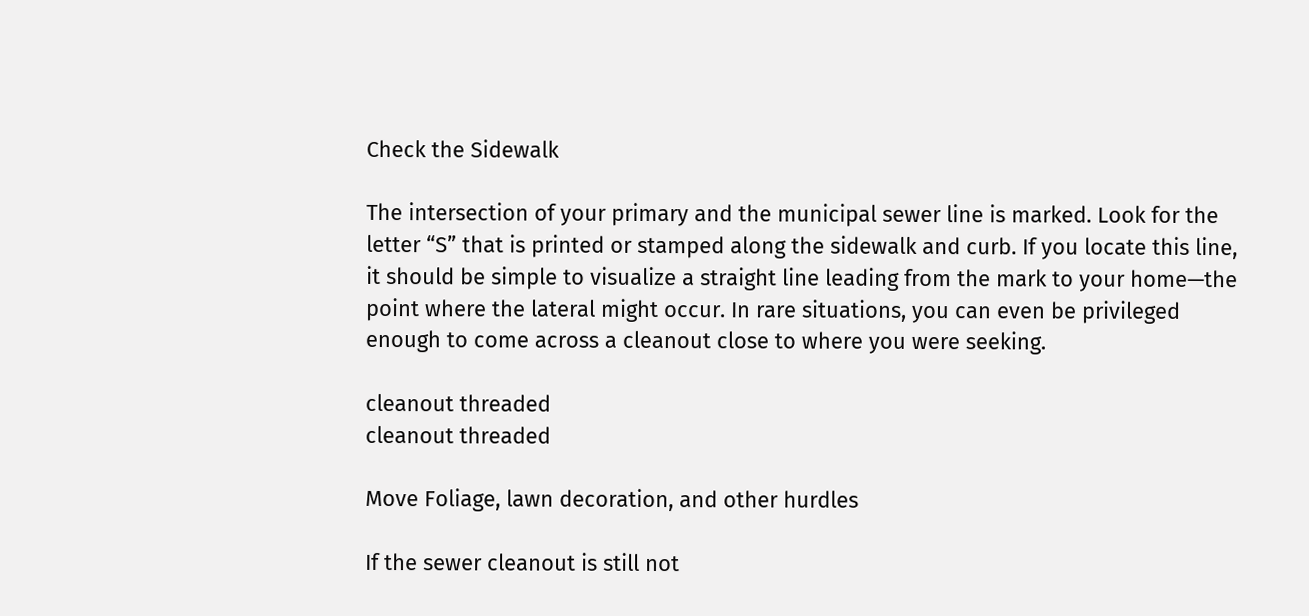Check the Sidewalk

The intersection of your primary and the municipal sewer line is marked. Look for the letter “S” that is printed or stamped along the sidewalk and curb. If you locate this line, it should be simple to visualize a straight line leading from the mark to your home—the point where the lateral might occur. In rare situations, you can even be privileged enough to come across a cleanout close to where you were seeking.

cleanout threaded
cleanout threaded

Move Foliage, lawn decoration, and other hurdles

If the sewer cleanout is still not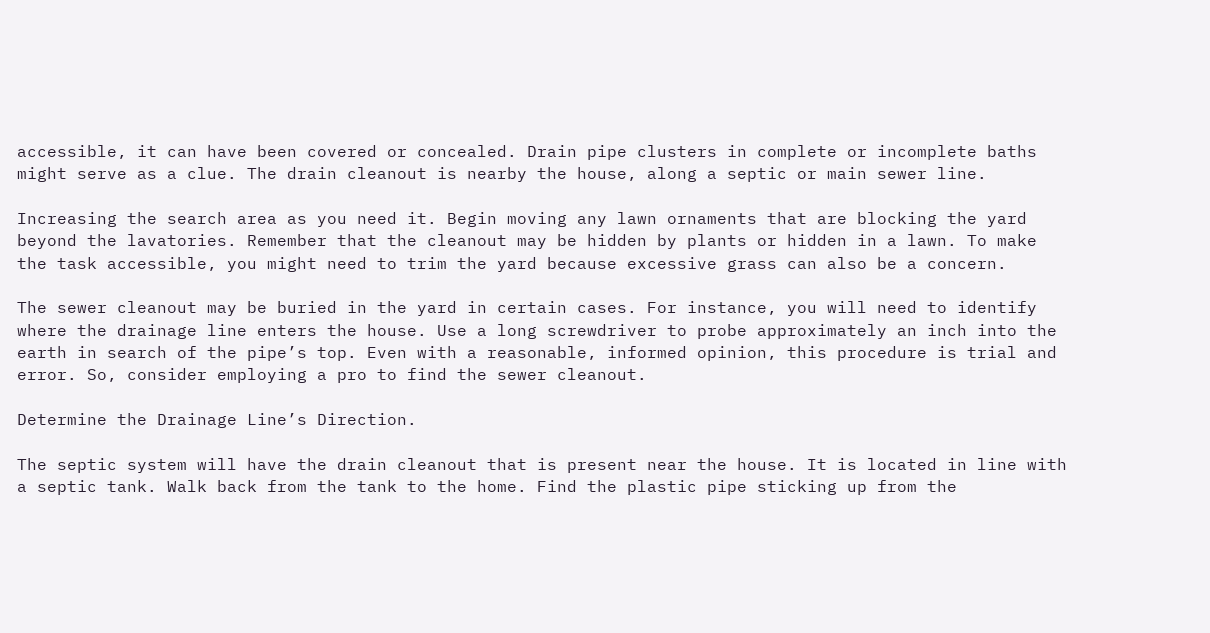accessible, it can have been covered or concealed. Drain pipe clusters in complete or incomplete baths might serve as a clue. The drain cleanout is nearby the house, along a septic or main sewer line.

Increasing the search area as you need it. Begin moving any lawn ornaments that are blocking the yard beyond the lavatories. Remember that the cleanout may be hidden by plants or hidden in a lawn. To make the task accessible, you might need to trim the yard because excessive grass can also be a concern.

The sewer cleanout may be buried in the yard in certain cases. For instance, you will need to identify where the drainage line enters the house. Use a long screwdriver to probe approximately an inch into the earth in search of the pipe’s top. Even with a reasonable, informed opinion, this procedure is trial and error. So, consider employing a pro to find the sewer cleanout.

Determine the Drainage Line’s Direction.

The septic system will have the drain cleanout that is present near the house. It is located in line with a septic tank. Walk back from the tank to the home. Find the plastic pipe sticking up from the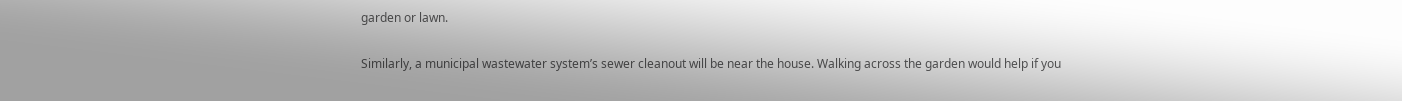garden or lawn.

Similarly, a municipal wastewater system’s sewer cleanout will be near the house. Walking across the garden would help if you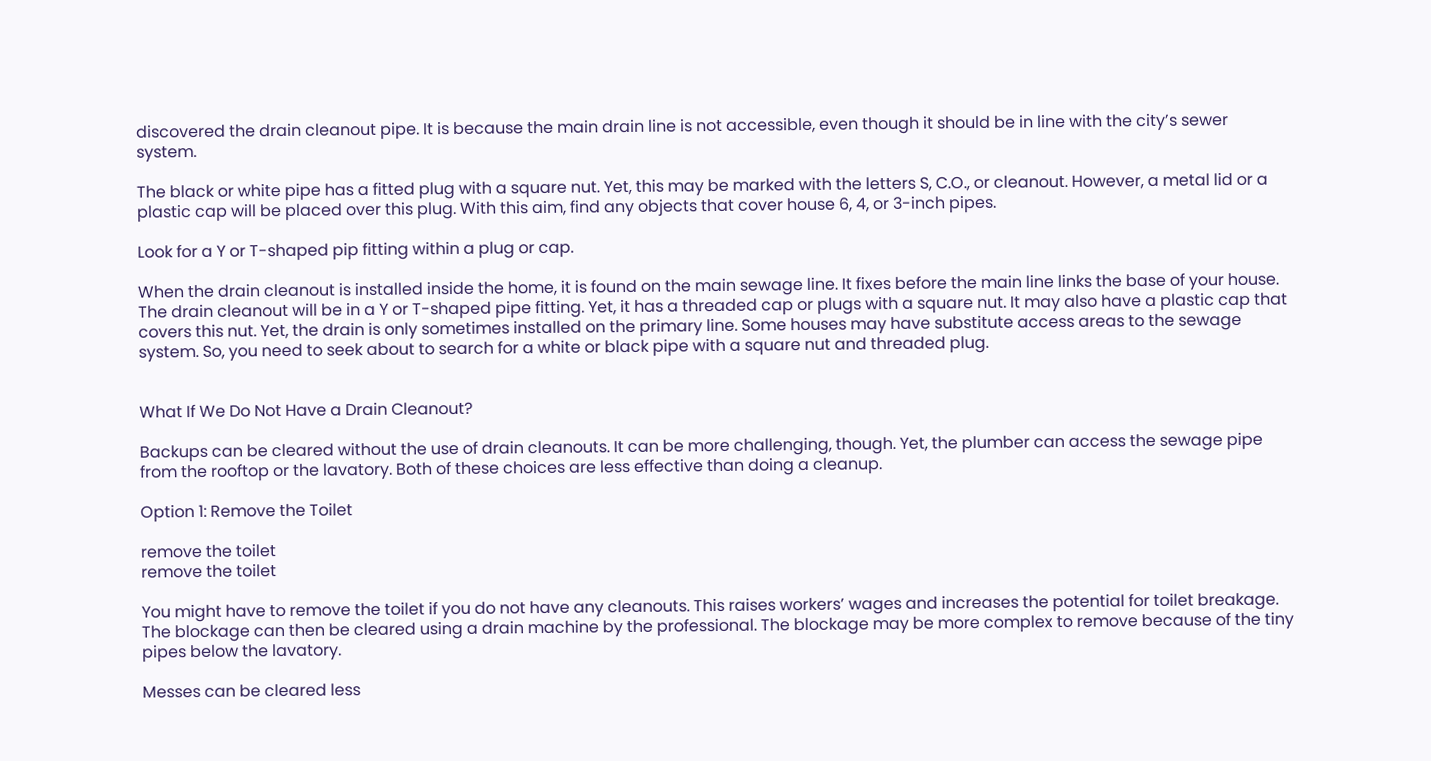discovered the drain cleanout pipe. It is because the main drain line is not accessible, even though it should be in line with the city’s sewer system.

The black or white pipe has a fitted plug with a square nut. Yet, this may be marked with the letters S, C.O., or cleanout. However, a metal lid or a plastic cap will be placed over this plug. With this aim, find any objects that cover house 6, 4, or 3-inch pipes.

Look for a Y or T-shaped pip fitting within a plug or cap.

When the drain cleanout is installed inside the home, it is found on the main sewage line. It fixes before the main line links the base of your house. The drain cleanout will be in a Y or T-shaped pipe fitting. Yet, it has a threaded cap or plugs with a square nut. It may also have a plastic cap that covers this nut. Yet, the drain is only sometimes installed on the primary line. Some houses may have substitute access areas to the sewage system. So, you need to seek about to search for a white or black pipe with a square nut and threaded plug.


What If We Do Not Have a Drain Cleanout?

Backups can be cleared without the use of drain cleanouts. It can be more challenging, though. Yet, the plumber can access the sewage pipe from the rooftop or the lavatory. Both of these choices are less effective than doing a cleanup.

Option 1: Remove the Toilet

remove the toilet
remove the toilet

You might have to remove the toilet if you do not have any cleanouts. This raises workers’ wages and increases the potential for toilet breakage. The blockage can then be cleared using a drain machine by the professional. The blockage may be more complex to remove because of the tiny pipes below the lavatory.

Messes can be cleared less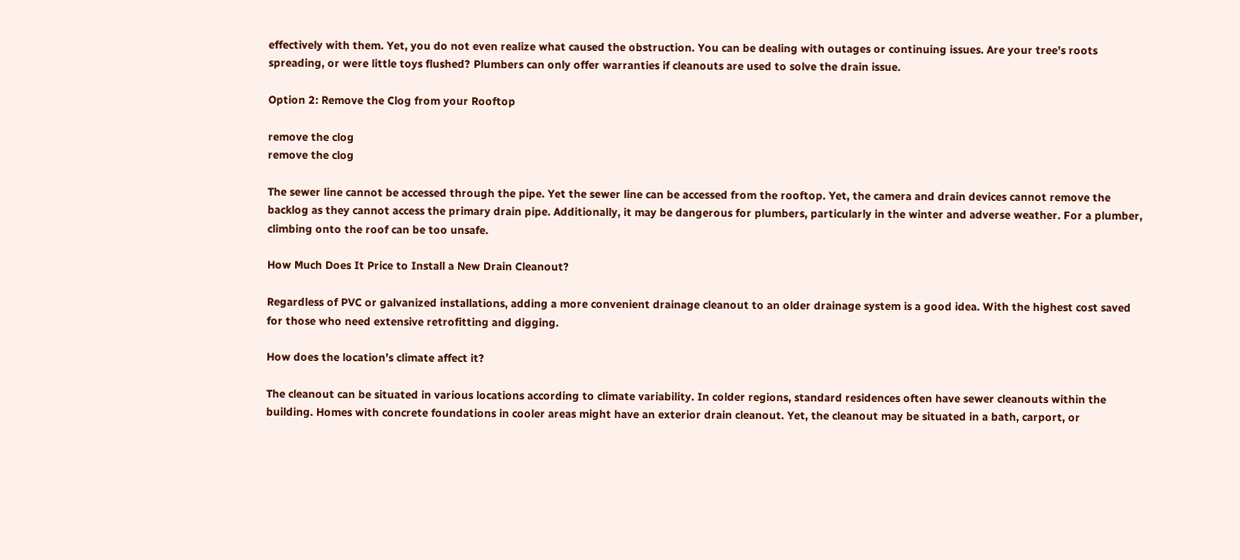effectively with them. Yet, you do not even realize what caused the obstruction. You can be dealing with outages or continuing issues. Are your tree’s roots spreading, or were little toys flushed? Plumbers can only offer warranties if cleanouts are used to solve the drain issue.

Option 2: Remove the Clog from your Rooftop

remove the clog
remove the clog

The sewer line cannot be accessed through the pipe. Yet the sewer line can be accessed from the rooftop. Yet, the camera and drain devices cannot remove the backlog as they cannot access the primary drain pipe. Additionally, it may be dangerous for plumbers, particularly in the winter and adverse weather. For a plumber, climbing onto the roof can be too unsafe.

How Much Does It Price to Install a New Drain Cleanout?

Regardless of PVC or galvanized installations, adding a more convenient drainage cleanout to an older drainage system is a good idea. With the highest cost saved for those who need extensive retrofitting and digging.

How does the location’s climate affect it?

The cleanout can be situated in various locations according to climate variability. In colder regions, standard residences often have sewer cleanouts within the building. Homes with concrete foundations in cooler areas might have an exterior drain cleanout. Yet, the cleanout may be situated in a bath, carport, or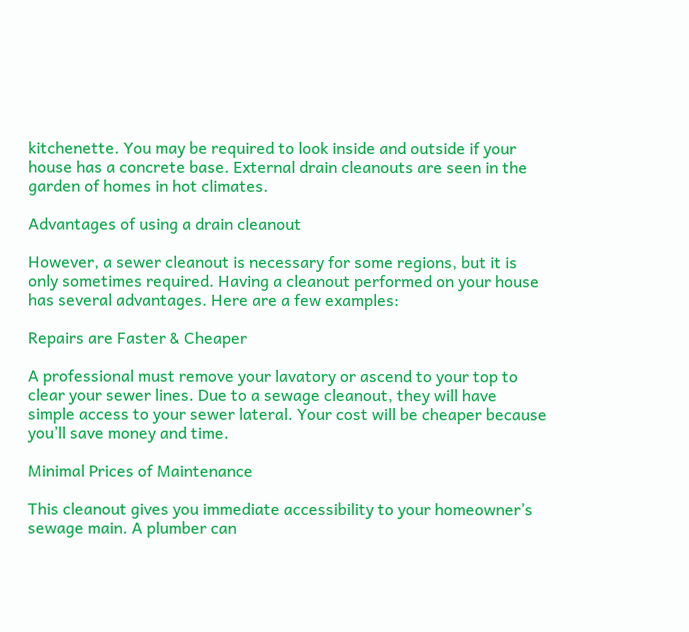kitchenette. You may be required to look inside and outside if your house has a concrete base. External drain cleanouts are seen in the garden of homes in hot climates.

Advantages of using a drain cleanout

However, a sewer cleanout is necessary for some regions, but it is only sometimes required. Having a cleanout performed on your house has several advantages. Here are a few examples:

Repairs are Faster & Cheaper

A professional must remove your lavatory or ascend to your top to clear your sewer lines. Due to a sewage cleanout, they will have simple access to your sewer lateral. Your cost will be cheaper because you’ll save money and time.

Minimal Prices of Maintenance

This cleanout gives you immediate accessibility to your homeowner’s sewage main. A plumber can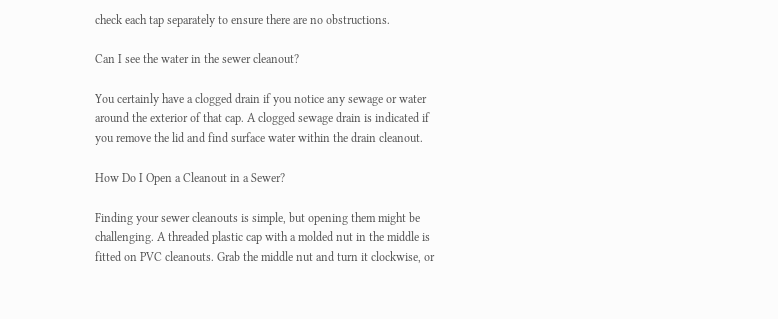check each tap separately to ensure there are no obstructions.

Can I see the water in the sewer cleanout?

You certainly have a clogged drain if you notice any sewage or water around the exterior of that cap. A clogged sewage drain is indicated if you remove the lid and find surface water within the drain cleanout.

How Do I Open a Cleanout in a Sewer?

Finding your sewer cleanouts is simple, but opening them might be challenging. A threaded plastic cap with a molded nut in the middle is fitted on PVC cleanouts. Grab the middle nut and turn it clockwise, or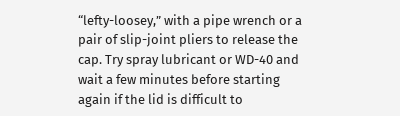“lefty-loosey,” with a pipe wrench or a pair of slip-joint pliers to release the cap. Try spray lubricant or WD-40 and wait a few minutes before starting again if the lid is difficult to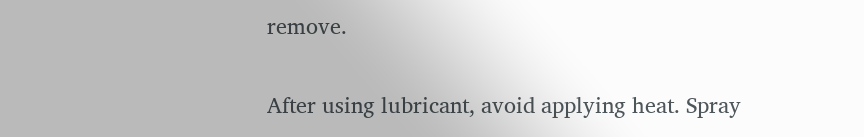remove.


After using lubricant, avoid applying heat. Spray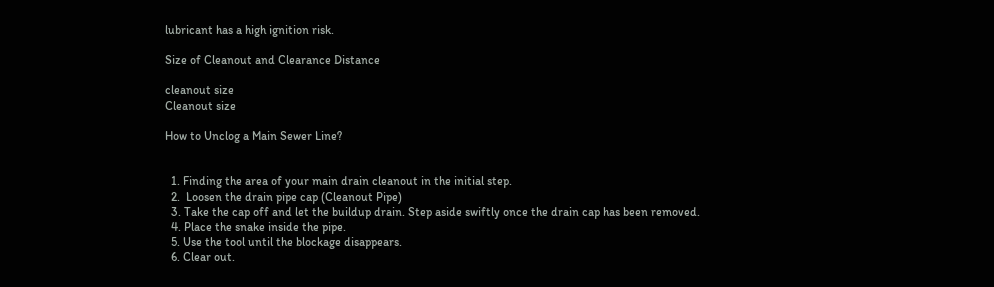lubricant has a high ignition risk.

Size of Cleanout and Clearance Distance

cleanout size
Cleanout size

How to Unclog a Main Sewer Line?


  1. Finding the area of your main drain cleanout in the initial step.
  2.  Loosen the drain pipe cap (Cleanout Pipe)
  3. Take the cap off and let the buildup drain. Step aside swiftly once the drain cap has been removed.
  4. Place the snake inside the pipe.
  5. Use the tool until the blockage disappears.
  6. Clear out.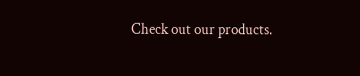Check out our products.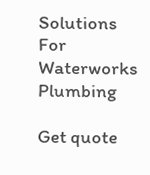Solutions For Waterworks Plumbing

Get quote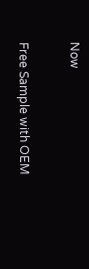Now

Free Sample with OEM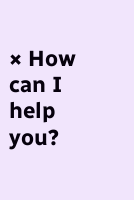× How can I help you?